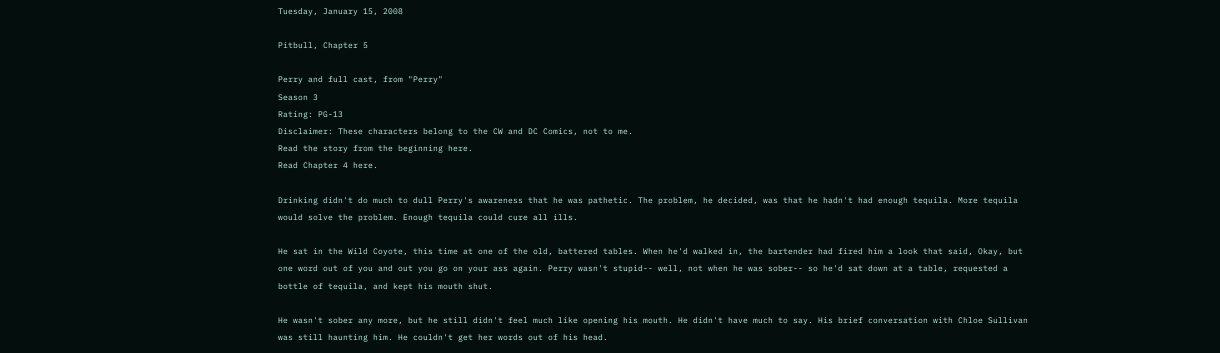Tuesday, January 15, 2008

Pitbull, Chapter 5

Perry and full cast, from "Perry"
Season 3
Rating: PG-13
Disclaimer: These characters belong to the CW and DC Comics, not to me.
Read the story from the beginning here.
Read Chapter 4 here.

Drinking didn't do much to dull Perry's awareness that he was pathetic. The problem, he decided, was that he hadn't had enough tequila. More tequila would solve the problem. Enough tequila could cure all ills.

He sat in the Wild Coyote, this time at one of the old, battered tables. When he'd walked in, the bartender had fired him a look that said, Okay, but one word out of you and out you go on your ass again. Perry wasn't stupid-- well, not when he was sober-- so he'd sat down at a table, requested a bottle of tequila, and kept his mouth shut.

He wasn't sober any more, but he still didn't feel much like opening his mouth. He didn't have much to say. His brief conversation with Chloe Sullivan was still haunting him. He couldn't get her words out of his head.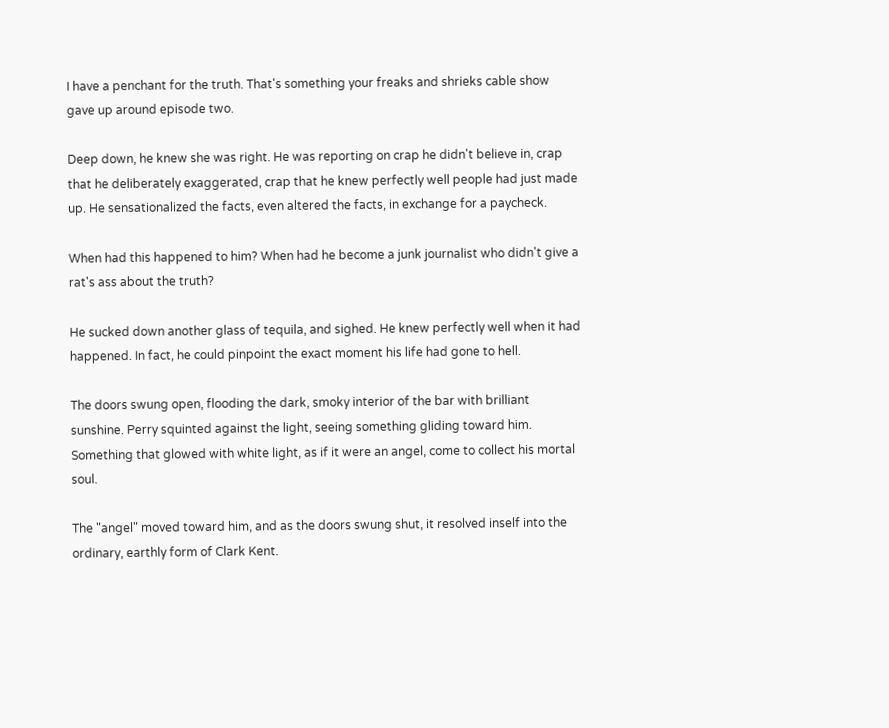I have a penchant for the truth. That's something your freaks and shrieks cable show gave up around episode two.

Deep down, he knew she was right. He was reporting on crap he didn't believe in, crap that he deliberately exaggerated, crap that he knew perfectly well people had just made up. He sensationalized the facts, even altered the facts, in exchange for a paycheck.

When had this happened to him? When had he become a junk journalist who didn't give a rat's ass about the truth?

He sucked down another glass of tequila, and sighed. He knew perfectly well when it had happened. In fact, he could pinpoint the exact moment his life had gone to hell.

The doors swung open, flooding the dark, smoky interior of the bar with brilliant sunshine. Perry squinted against the light, seeing something gliding toward him. Something that glowed with white light, as if it were an angel, come to collect his mortal soul.

The "angel" moved toward him, and as the doors swung shut, it resolved inself into the ordinary, earthly form of Clark Kent.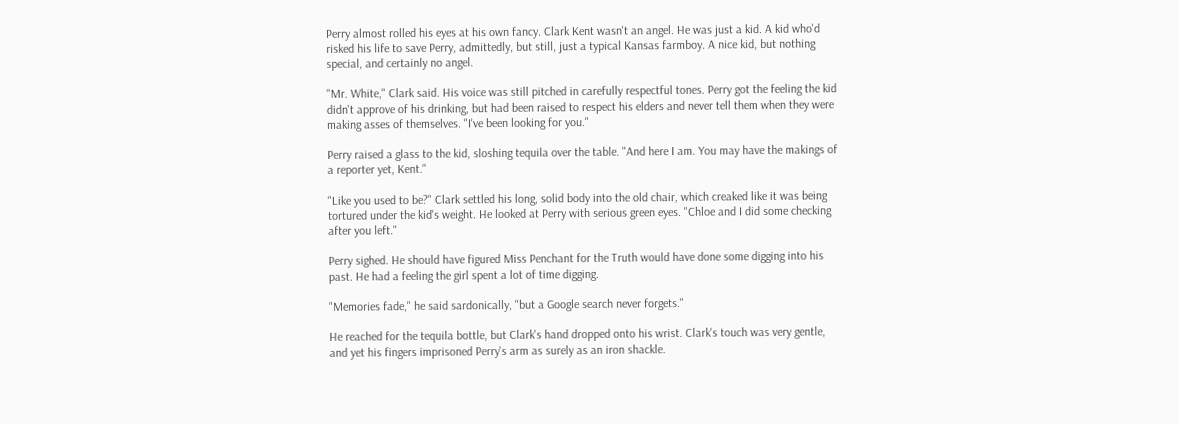Perry almost rolled his eyes at his own fancy. Clark Kent wasn't an angel. He was just a kid. A kid who'd risked his life to save Perry, admittedly, but still, just a typical Kansas farmboy. A nice kid, but nothing special, and certainly no angel.

"Mr. White," Clark said. His voice was still pitched in carefully respectful tones. Perry got the feeling the kid didn't approve of his drinking, but had been raised to respect his elders and never tell them when they were making asses of themselves. "I've been looking for you."

Perry raised a glass to the kid, sloshing tequila over the table. "And here I am. You may have the makings of a reporter yet, Kent."

"Like you used to be?" Clark settled his long, solid body into the old chair, which creaked like it was being tortured under the kid's weight. He looked at Perry with serious green eyes. "Chloe and I did some checking after you left."

Perry sighed. He should have figured Miss Penchant for the Truth would have done some digging into his past. He had a feeling the girl spent a lot of time digging.

"Memories fade," he said sardonically, "but a Google search never forgets."

He reached for the tequila bottle, but Clark's hand dropped onto his wrist. Clark's touch was very gentle, and yet his fingers imprisoned Perry's arm as surely as an iron shackle.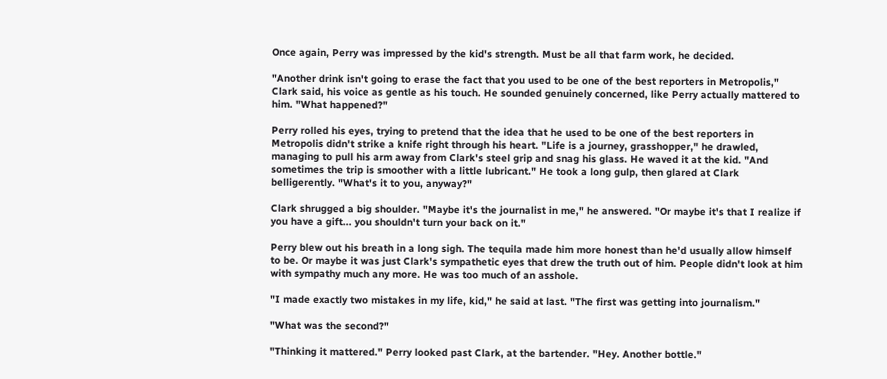Once again, Perry was impressed by the kid's strength. Must be all that farm work, he decided.

"Another drink isn't going to erase the fact that you used to be one of the best reporters in Metropolis," Clark said, his voice as gentle as his touch. He sounded genuinely concerned, like Perry actually mattered to him. "What happened?"

Perry rolled his eyes, trying to pretend that the idea that he used to be one of the best reporters in Metropolis didn't strike a knife right through his heart. "Life is a journey, grasshopper," he drawled, managing to pull his arm away from Clark's steel grip and snag his glass. He waved it at the kid. "And sometimes the trip is smoother with a little lubricant." He took a long gulp, then glared at Clark belligerently. "What's it to you, anyway?"

Clark shrugged a big shoulder. "Maybe it's the journalist in me," he answered. "Or maybe it's that I realize if you have a gift... you shouldn't turn your back on it."

Perry blew out his breath in a long sigh. The tequila made him more honest than he'd usually allow himself to be. Or maybe it was just Clark's sympathetic eyes that drew the truth out of him. People didn't look at him with sympathy much any more. He was too much of an asshole.

"I made exactly two mistakes in my life, kid," he said at last. "The first was getting into journalism."

"What was the second?"

"Thinking it mattered." Perry looked past Clark, at the bartender. "Hey. Another bottle."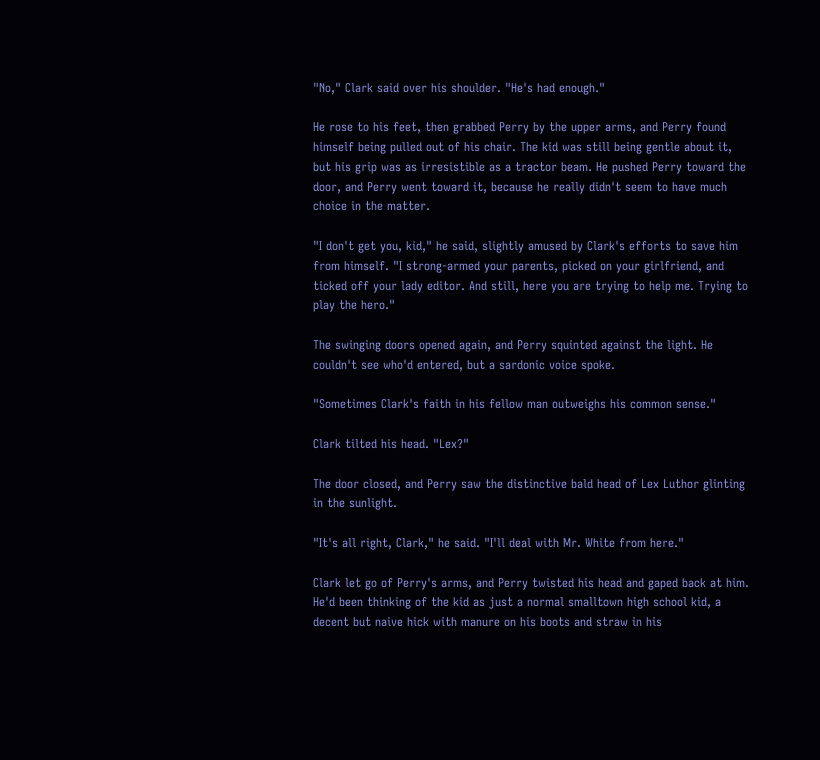"No," Clark said over his shoulder. "He's had enough."

He rose to his feet, then grabbed Perry by the upper arms, and Perry found himself being pulled out of his chair. The kid was still being gentle about it, but his grip was as irresistible as a tractor beam. He pushed Perry toward the door, and Perry went toward it, because he really didn't seem to have much choice in the matter.

"I don't get you, kid," he said, slightly amused by Clark's efforts to save him from himself. "I strong-armed your parents, picked on your girlfriend, and ticked off your lady editor. And still, here you are trying to help me. Trying to play the hero."

The swinging doors opened again, and Perry squinted against the light. He couldn't see who'd entered, but a sardonic voice spoke.

"Sometimes Clark's faith in his fellow man outweighs his common sense."

Clark tilted his head. "Lex?"

The door closed, and Perry saw the distinctive bald head of Lex Luthor glinting in the sunlight.

"It's all right, Clark," he said. "I'll deal with Mr. White from here."

Clark let go of Perry's arms, and Perry twisted his head and gaped back at him. He'd been thinking of the kid as just a normal smalltown high school kid, a decent but naive hick with manure on his boots and straw in his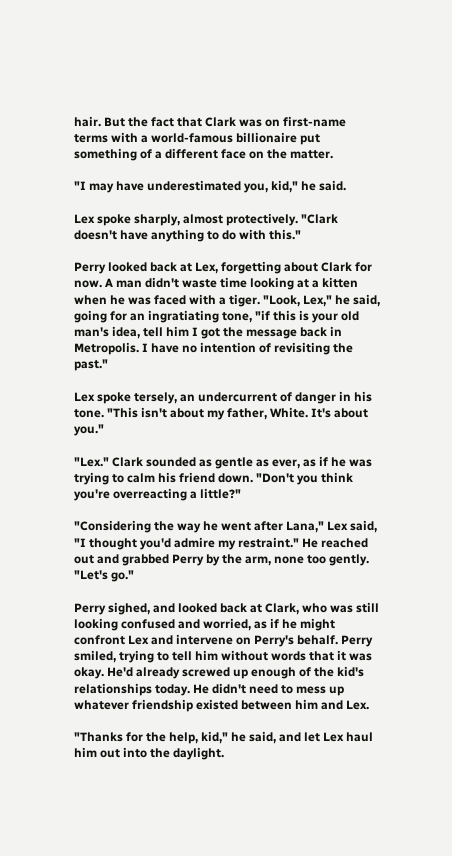hair. But the fact that Clark was on first-name terms with a world-famous billionaire put something of a different face on the matter.

"I may have underestimated you, kid," he said.

Lex spoke sharply, almost protectively. "Clark doesn't have anything to do with this."

Perry looked back at Lex, forgetting about Clark for now. A man didn't waste time looking at a kitten when he was faced with a tiger. "Look, Lex," he said, going for an ingratiating tone, "if this is your old man's idea, tell him I got the message back in Metropolis. I have no intention of revisiting the past."

Lex spoke tersely, an undercurrent of danger in his tone. "This isn't about my father, White. It's about you."

"Lex." Clark sounded as gentle as ever, as if he was trying to calm his friend down. "Don't you think you're overreacting a little?"

"Considering the way he went after Lana," Lex said, "I thought you'd admire my restraint." He reached out and grabbed Perry by the arm, none too gently. "Let's go."

Perry sighed, and looked back at Clark, who was still looking confused and worried, as if he might confront Lex and intervene on Perry's behalf. Perry smiled, trying to tell him without words that it was okay. He'd already screwed up enough of the kid's relationships today. He didn't need to mess up whatever friendship existed between him and Lex.

"Thanks for the help, kid," he said, and let Lex haul him out into the daylight.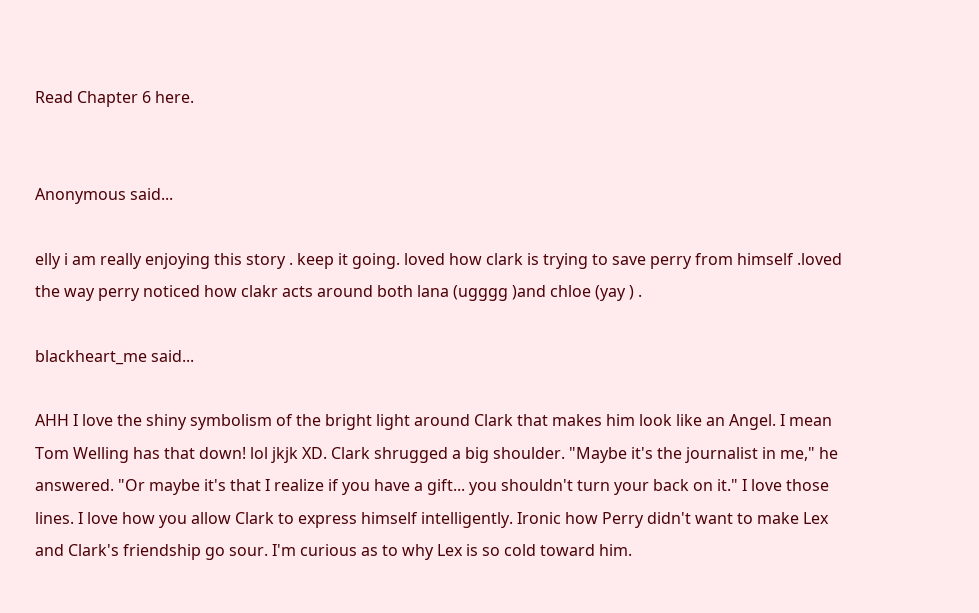Read Chapter 6 here.


Anonymous said...

elly i am really enjoying this story . keep it going. loved how clark is trying to save perry from himself .loved the way perry noticed how clakr acts around both lana (ugggg )and chloe (yay ) .

blackheart_me said...

AHH I love the shiny symbolism of the bright light around Clark that makes him look like an Angel. I mean Tom Welling has that down! lol jkjk XD. Clark shrugged a big shoulder. "Maybe it's the journalist in me," he answered. "Or maybe it's that I realize if you have a gift... you shouldn't turn your back on it." I love those lines. I love how you allow Clark to express himself intelligently. Ironic how Perry didn't want to make Lex and Clark's friendship go sour. I'm curious as to why Lex is so cold toward him.